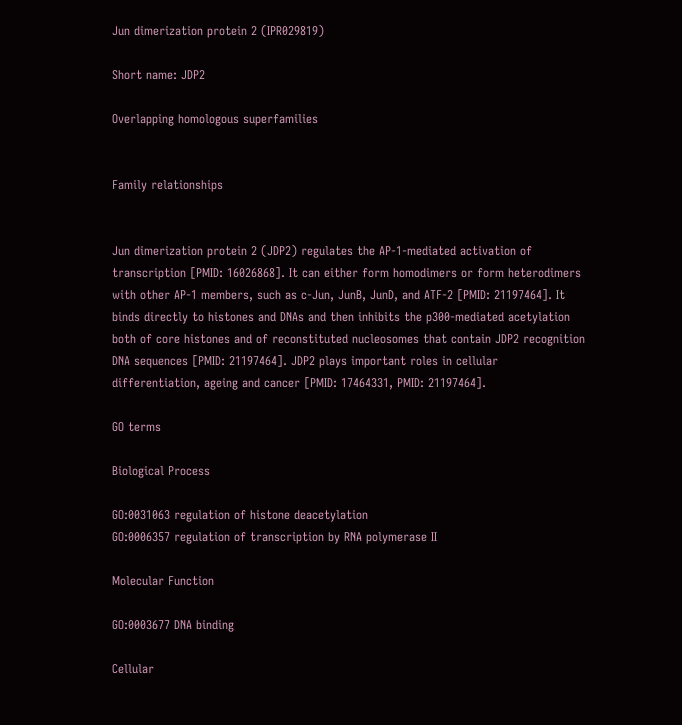Jun dimerization protein 2 (IPR029819)

Short name: JDP2

Overlapping homologous superfamilies


Family relationships


Jun dimerization protein 2 (JDP2) regulates the AP-1-mediated activation of transcription [PMID: 16026868]. It can either form homodimers or form heterodimers with other AP-1 members, such as c-Jun, JunB, JunD, and ATF-2 [PMID: 21197464]. It binds directly to histones and DNAs and then inhibits the p300-mediated acetylation both of core histones and of reconstituted nucleosomes that contain JDP2 recognition DNA sequences [PMID: 21197464]. JDP2 plays important roles in cellular differentiation, ageing and cancer [PMID: 17464331, PMID: 21197464].

GO terms

Biological Process

GO:0031063 regulation of histone deacetylation
GO:0006357 regulation of transcription by RNA polymerase II

Molecular Function

GO:0003677 DNA binding

Cellular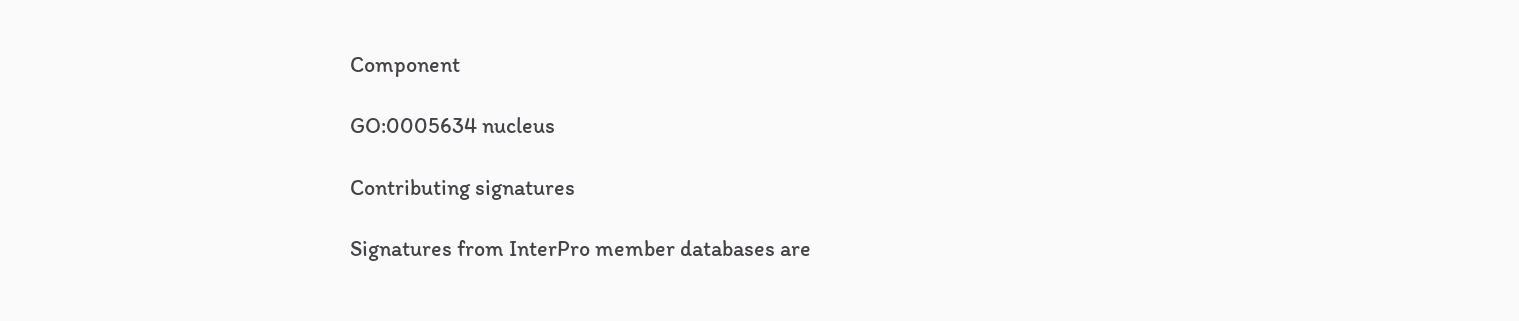Component

GO:0005634 nucleus

Contributing signatures

Signatures from InterPro member databases are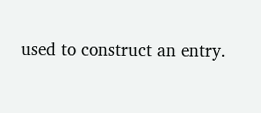used to construct an entry.